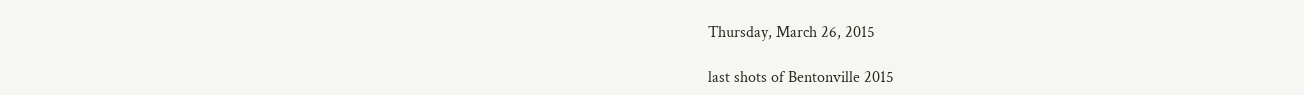Thursday, March 26, 2015

last shots of Bentonville 2015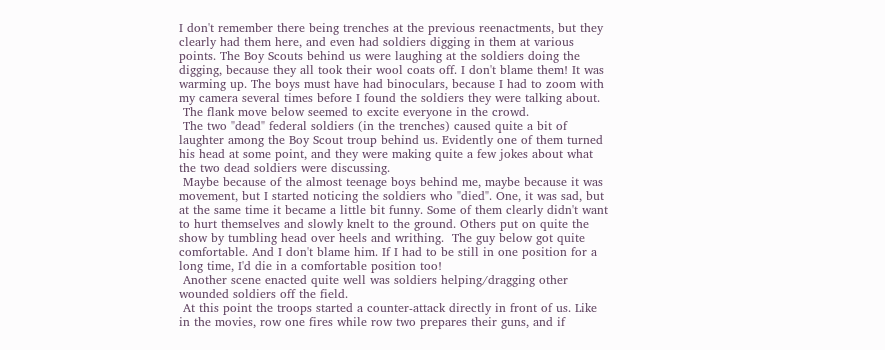I don't remember there being trenches at the previous reenactments, but they clearly had them here, and even had soldiers digging in them at various points. The Boy Scouts behind us were laughing at the soldiers doing the digging, because they all took their wool coats off. I don't blame them! It was warming up. The boys must have had binoculars, because I had to zoom with my camera several times before I found the soldiers they were talking about.
 The flank move below seemed to excite everyone in the crowd.
 The two "dead" federal soldiers (in the trenches) caused quite a bit of laughter among the Boy Scout troup behind us. Evidently one of them turned his head at some point, and they were making quite a few jokes about what the two dead soldiers were discussing.
 Maybe because of the almost teenage boys behind me, maybe because it was movement, but I started noticing the soldiers who "died". One, it was sad, but at the same time it became a little bit funny. Some of them clearly didn't want to hurt themselves and slowly knelt to the ground. Others put on quite the show by tumbling head over heels and writhing.  The guy below got quite comfortable. And I don't blame him. If I had to be still in one position for a long time, I'd die in a comfortable position too!
 Another scene enacted quite well was soldiers helping/dragging other wounded soldiers off the field.
 At this point the troops started a counter-attack directly in front of us. Like in the movies, row one fires while row two prepares their guns, and if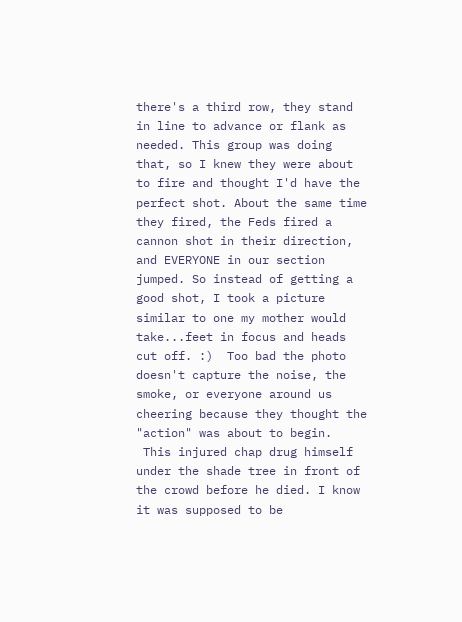there's a third row, they stand in line to advance or flank as needed. This group was doing that, so I knew they were about to fire and thought I'd have the perfect shot. About the same time they fired, the Feds fired a cannon shot in their direction, and EVERYONE in our section jumped. So instead of getting a good shot, I took a picture similar to one my mother would take...feet in focus and heads cut off. :)  Too bad the photo doesn't capture the noise, the smoke, or everyone around us cheering because they thought the "action" was about to begin.
 This injured chap drug himself under the shade tree in front of the crowd before he died. I know it was supposed to be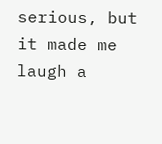serious, but it made me laugh a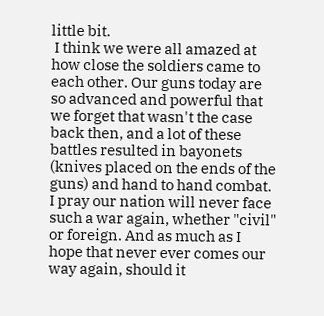little bit.
 I think we were all amazed at how close the soldiers came to each other. Our guns today are so advanced and powerful that we forget that wasn't the case back then, and a lot of these battles resulted in bayonets (knives placed on the ends of the guns) and hand to hand combat.
I pray our nation will never face such a war again, whether "civil" or foreign. And as much as I hope that never ever comes our way again, should it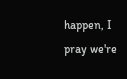happen, I pray we're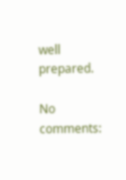well prepared.

No comments: